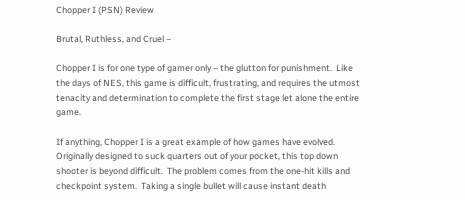Chopper I (PSN) Review

Brutal, Ruthless, and Cruel –

Chopper I is for one type of gamer only – the glutton for punishment.  Like the days of NES, this game is difficult, frustrating, and requires the utmost tenacity and determination to complete the first stage let alone the entire game.

If anything, Chopper I is a great example of how games have evolved.  Originally designed to suck quarters out of your pocket, this top down shooter is beyond difficult.  The problem comes from the one-hit kills and checkpoint system.  Taking a single bullet will cause instant death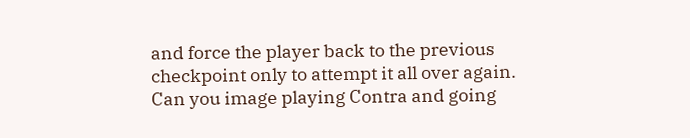and force the player back to the previous checkpoint only to attempt it all over again.  Can you image playing Contra and going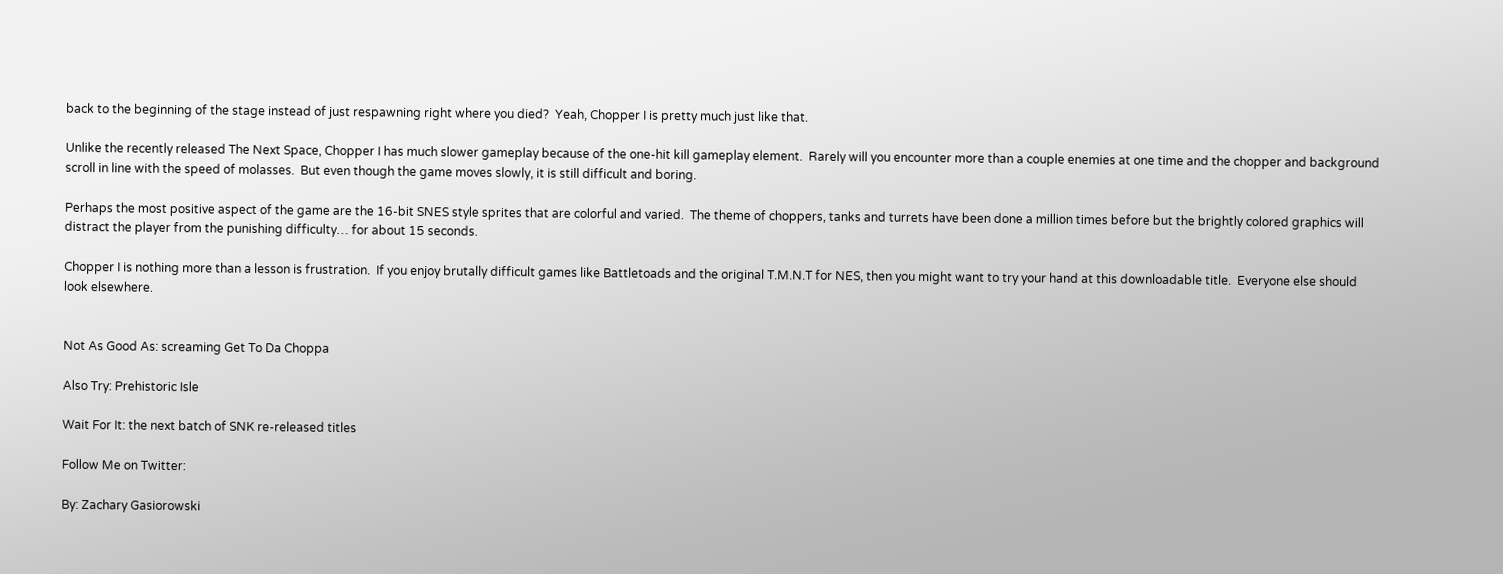back to the beginning of the stage instead of just respawning right where you died?  Yeah, Chopper I is pretty much just like that.

Unlike the recently released The Next Space, Chopper I has much slower gameplay because of the one-hit kill gameplay element.  Rarely will you encounter more than a couple enemies at one time and the chopper and background scroll in line with the speed of molasses.  But even though the game moves slowly, it is still difficult and boring.

Perhaps the most positive aspect of the game are the 16-bit SNES style sprites that are colorful and varied.  The theme of choppers, tanks and turrets have been done a million times before but the brightly colored graphics will distract the player from the punishing difficulty… for about 15 seconds.

Chopper I is nothing more than a lesson is frustration.  If you enjoy brutally difficult games like Battletoads and the original T.M.N.T for NES, then you might want to try your hand at this downloadable title.  Everyone else should look elsewhere.


Not As Good As: screaming Get To Da Choppa

Also Try: Prehistoric Isle

Wait For It: the next batch of SNK re-released titles

Follow Me on Twitter:

By: Zachary Gasiorowski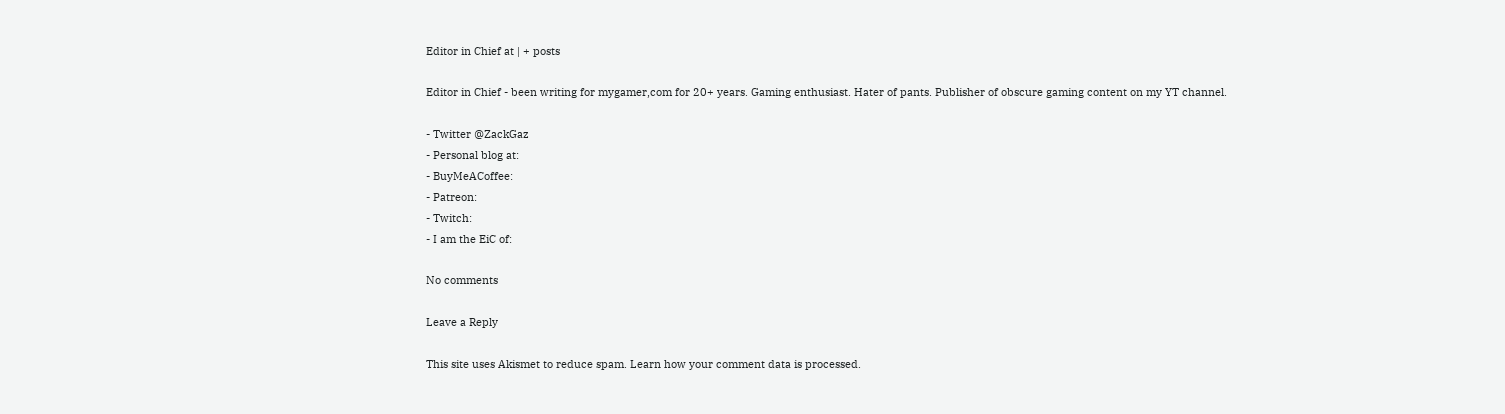Editor in Chief at | + posts

Editor in Chief - been writing for mygamer,com for 20+ years. Gaming enthusiast. Hater of pants. Publisher of obscure gaming content on my YT channel.

- Twitter @ZackGaz
- Personal blog at:
- BuyMeACoffee:
- Patreon:
- Twitch:
- I am the EiC of:

No comments

Leave a Reply

This site uses Akismet to reduce spam. Learn how your comment data is processed.